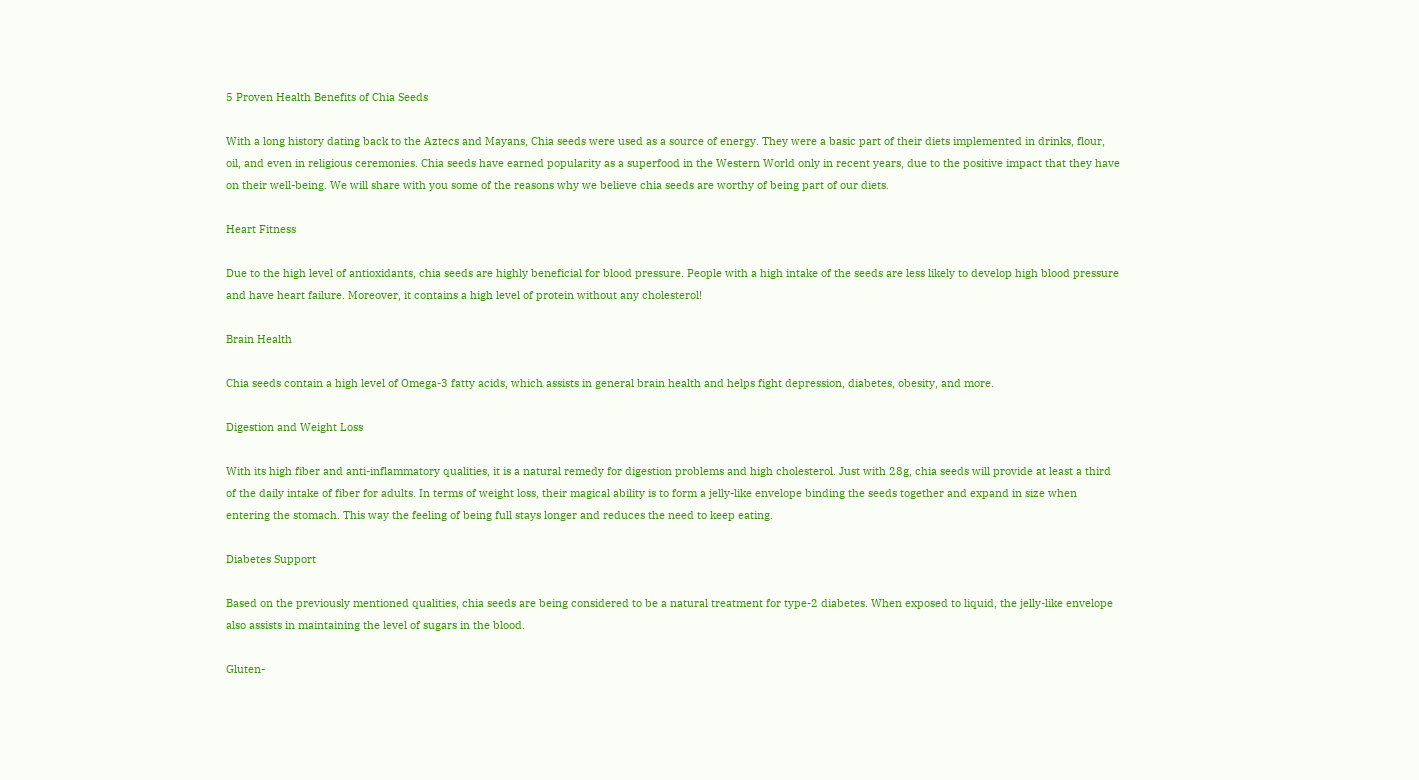5 Proven Health Benefits of Chia Seeds

With a long history dating back to the Aztecs and Mayans, Chia seeds were used as a source of energy. They were a basic part of their diets implemented in drinks, flour, oil, and even in religious ceremonies. Chia seeds have earned popularity as a superfood in the Western World only in recent years, due to the positive impact that they have on their well-being. We will share with you some of the reasons why we believe chia seeds are worthy of being part of our diets.

Heart Fitness

Due to the high level of antioxidants, chia seeds are highly beneficial for blood pressure. People with a high intake of the seeds are less likely to develop high blood pressure and have heart failure. Moreover, it contains a high level of protein without any cholesterol!

Brain Health

Chia seeds contain a high level of Omega-3 fatty acids, which assists in general brain health and helps fight depression, diabetes, obesity, and more.

Digestion and Weight Loss

With its high fiber and anti-inflammatory qualities, it is a natural remedy for digestion problems and high cholesterol. Just with 28g, chia seeds will provide at least a third of the daily intake of fiber for adults. In terms of weight loss, their magical ability is to form a jelly-like envelope binding the seeds together and expand in size when entering the stomach. This way the feeling of being full stays longer and reduces the need to keep eating.

Diabetes Support

Based on the previously mentioned qualities, chia seeds are being considered to be a natural treatment for type-2 diabetes. When exposed to liquid, the jelly-like envelope also assists in maintaining the level of sugars in the blood.

Gluten-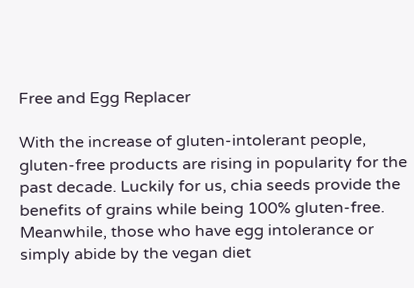Free and Egg Replacer

With the increase of gluten-intolerant people, gluten-free products are rising in popularity for the past decade. Luckily for us, chia seeds provide the benefits of grains while being 100% gluten-free. Meanwhile, those who have egg intolerance or simply abide by the vegan diet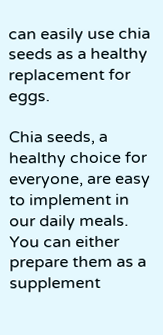can easily use chia seeds as a healthy replacement for eggs.

Chia seeds, a healthy choice for everyone, are easy to implement in our daily meals. You can either prepare them as a supplement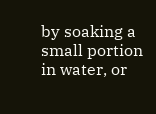by soaking a small portion in water, or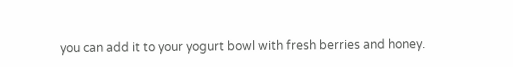you can add it to your yogurt bowl with fresh berries and honey.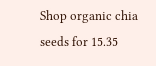Shop organic chia seeds for 15.35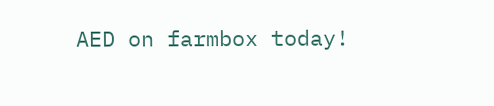AED on farmbox today!